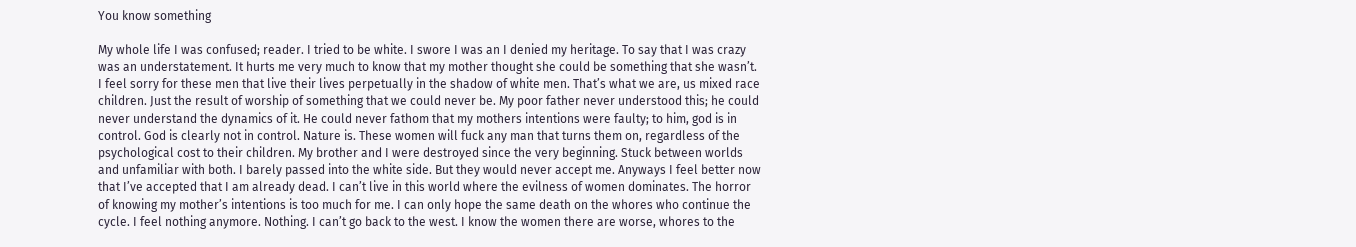You know something

My whole life I was confused; reader. I tried to be white. I swore I was an I denied my heritage. To say that I was crazy was an understatement. It hurts me very much to know that my mother thought she could be something that she wasn’t. I feel sorry for these men that live their lives perpetually in the shadow of white men. That’s what we are, us mixed race children. Just the result of worship of something that we could never be. My poor father never understood this; he could never understand the dynamics of it. He could never fathom that my mothers intentions were faulty; to him, god is in control. God is clearly not in control. Nature is. These women will fuck any man that turns them on, regardless of the psychological cost to their children. My brother and I were destroyed since the very beginning. Stuck between worlds and unfamiliar with both. I barely passed into the white side. But they would never accept me. Anyways I feel better now that I’ve accepted that I am already dead. I can’t live in this world where the evilness of women dominates. The horror of knowing my mother’s intentions is too much for me. I can only hope the same death on the whores who continue the cycle. I feel nothing anymore. Nothing. I can’t go back to the west. I know the women there are worse, whores to the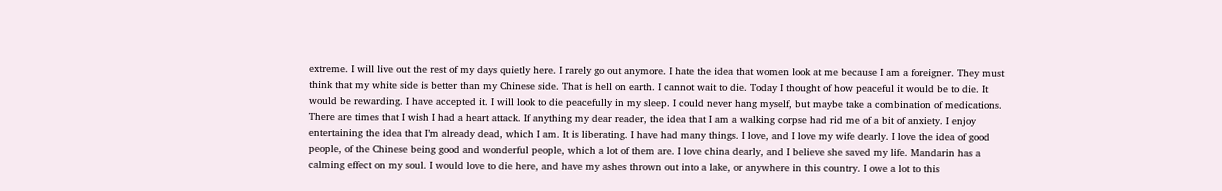extreme. I will live out the rest of my days quietly here. I rarely go out anymore. I hate the idea that women look at me because I am a foreigner. They must think that my white side is better than my Chinese side. That is hell on earth. I cannot wait to die. Today I thought of how peaceful it would be to die. It would be rewarding. I have accepted it. I will look to die peacefully in my sleep. I could never hang myself, but maybe take a combination of medications. There are times that I wish I had a heart attack. If anything my dear reader, the idea that I am a walking corpse had rid me of a bit of anxiety. I enjoy entertaining the idea that I’m already dead, which I am. It is liberating. I have had many things. I love, and I love my wife dearly. I love the idea of good people, of the Chinese being good and wonderful people, which a lot of them are. I love china dearly, and I believe she saved my life. Mandarin has a calming effect on my soul. I would love to die here, and have my ashes thrown out into a lake, or anywhere in this country. I owe a lot to this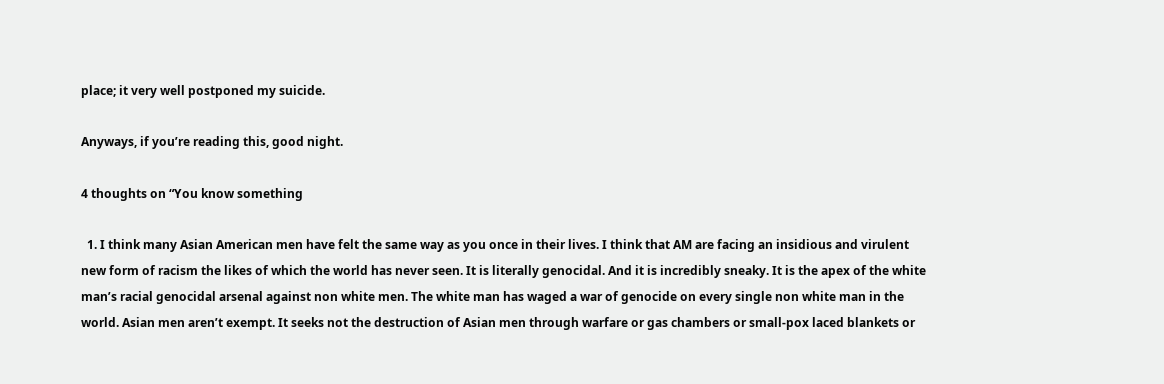place; it very well postponed my suicide.

Anyways, if you’re reading this, good night.

4 thoughts on “You know something

  1. I think many Asian American men have felt the same way as you once in their lives. I think that AM are facing an insidious and virulent new form of racism the likes of which the world has never seen. It is literally genocidal. And it is incredibly sneaky. It is the apex of the white man’s racial genocidal arsenal against non white men. The white man has waged a war of genocide on every single non white man in the world. Asian men aren’t exempt. It seeks not the destruction of Asian men through warfare or gas chambers or small-pox laced blankets or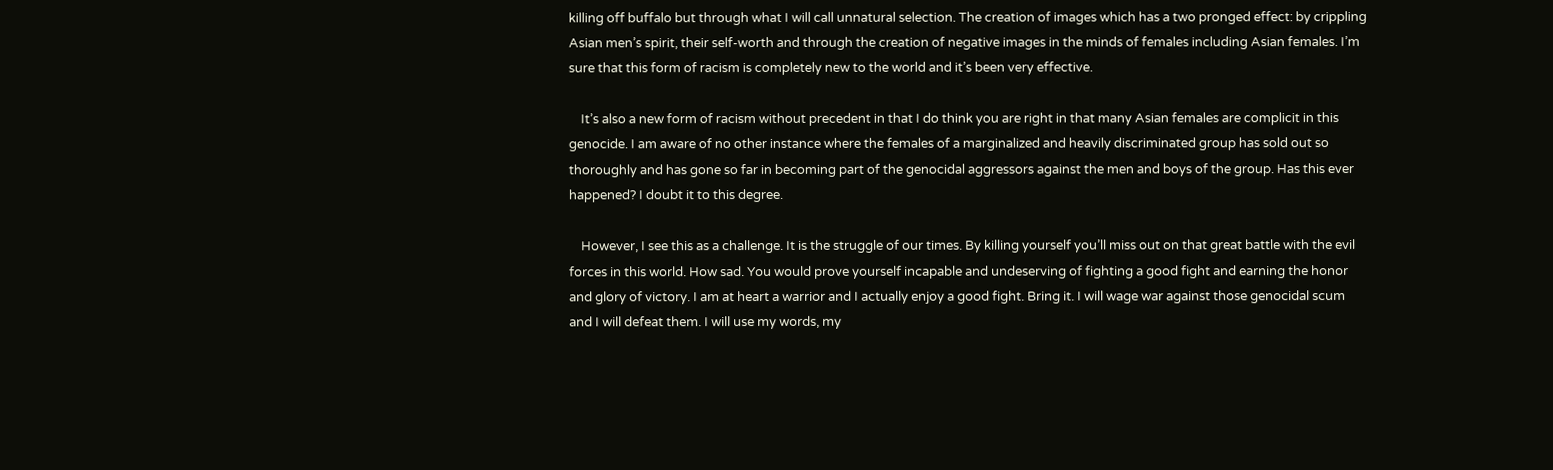killing off buffalo but through what I will call unnatural selection. The creation of images which has a two pronged effect: by crippling Asian men’s spirit, their self-worth and through the creation of negative images in the minds of females including Asian females. I’m sure that this form of racism is completely new to the world and it’s been very effective.

    It’s also a new form of racism without precedent in that I do think you are right in that many Asian females are complicit in this genocide. I am aware of no other instance where the females of a marginalized and heavily discriminated group has sold out so thoroughly and has gone so far in becoming part of the genocidal aggressors against the men and boys of the group. Has this ever happened? I doubt it to this degree.

    However, I see this as a challenge. It is the struggle of our times. By killing yourself you’ll miss out on that great battle with the evil forces in this world. How sad. You would prove yourself incapable and undeserving of fighting a good fight and earning the honor and glory of victory. I am at heart a warrior and I actually enjoy a good fight. Bring it. I will wage war against those genocidal scum and I will defeat them. I will use my words, my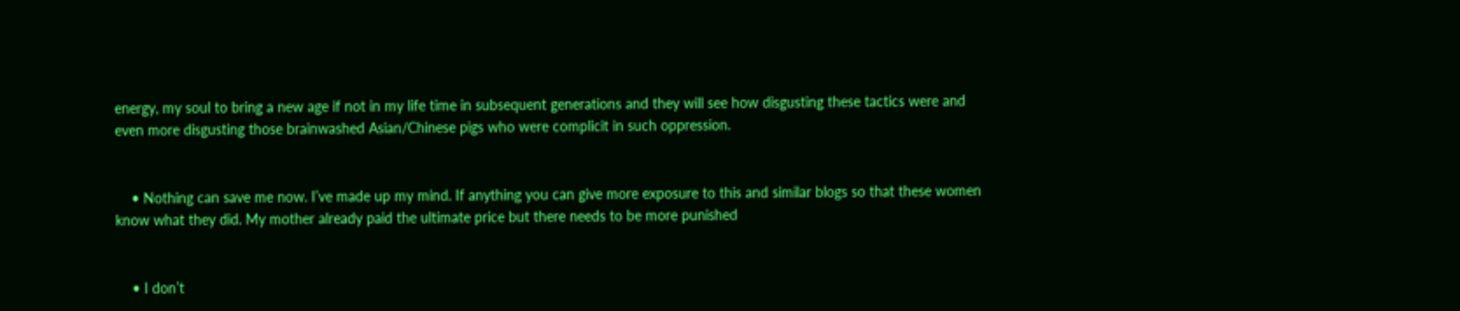energy, my soul to bring a new age if not in my life time in subsequent generations and they will see how disgusting these tactics were and even more disgusting those brainwashed Asian/Chinese pigs who were complicit in such oppression.


    • Nothing can save me now. I’ve made up my mind. If anything you can give more exposure to this and similar blogs so that these women know what they did. My mother already paid the ultimate price but there needs to be more punished


    • I don’t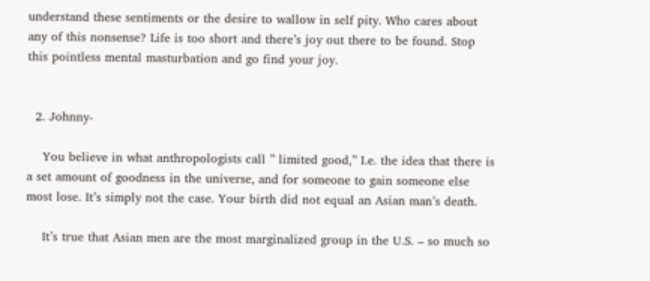understand these sentiments or the desire to wallow in self pity. Who cares about any of this nonsense? Life is too short and there’s joy out there to be found. Stop this pointless mental masturbation and go find your joy.


  2. Johnny-

    You believe in what anthropologists call ” limited good,” I.e. the idea that there is a set amount of goodness in the universe, and for someone to gain someone else most lose. It’s simply not the case. Your birth did not equal an Asian man’s death.

    It’s true that Asian men are the most marginalized group in the U.S. – so much so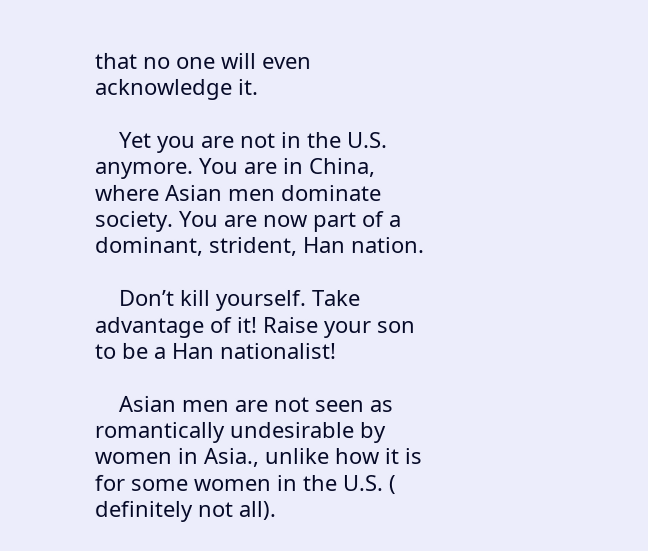that no one will even acknowledge it.

    Yet you are not in the U.S. anymore. You are in China, where Asian men dominate society. You are now part of a dominant, strident, Han nation.

    Don’t kill yourself. Take advantage of it! Raise your son to be a Han nationalist!

    Asian men are not seen as romantically undesirable by women in Asia., unlike how it is for some women in the U.S. ( definitely not all).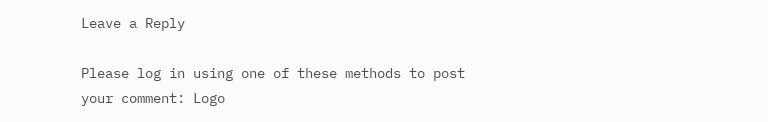Leave a Reply

Please log in using one of these methods to post your comment: Logo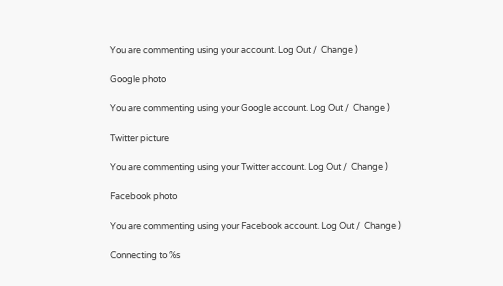You are commenting using your account. Log Out /  Change )

Google photo

You are commenting using your Google account. Log Out /  Change )

Twitter picture

You are commenting using your Twitter account. Log Out /  Change )

Facebook photo

You are commenting using your Facebook account. Log Out /  Change )

Connecting to %s